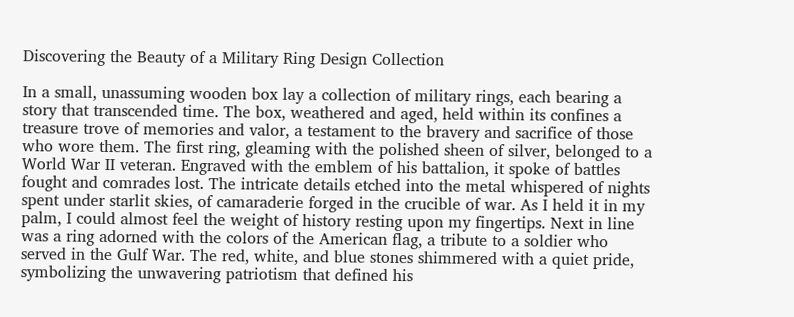Discovering the Beauty of a Military Ring Design Collection

In a small, unassuming wooden box lay a collection of military rings, each bearing a story that transcended time. The box, weathered and aged, held within its confines a treasure trove of memories and valor, a testament to the bravery and sacrifice of those who wore them. The first ring, gleaming with the polished sheen of silver, belonged to a World War II veteran. Engraved with the emblem of his battalion, it spoke of battles fought and comrades lost. The intricate details etched into the metal whispered of nights spent under starlit skies, of camaraderie forged in the crucible of war. As I held it in my palm, I could almost feel the weight of history resting upon my fingertips. Next in line was a ring adorned with the colors of the American flag, a tribute to a soldier who served in the Gulf War. The red, white, and blue stones shimmered with a quiet pride, symbolizing the unwavering patriotism that defined his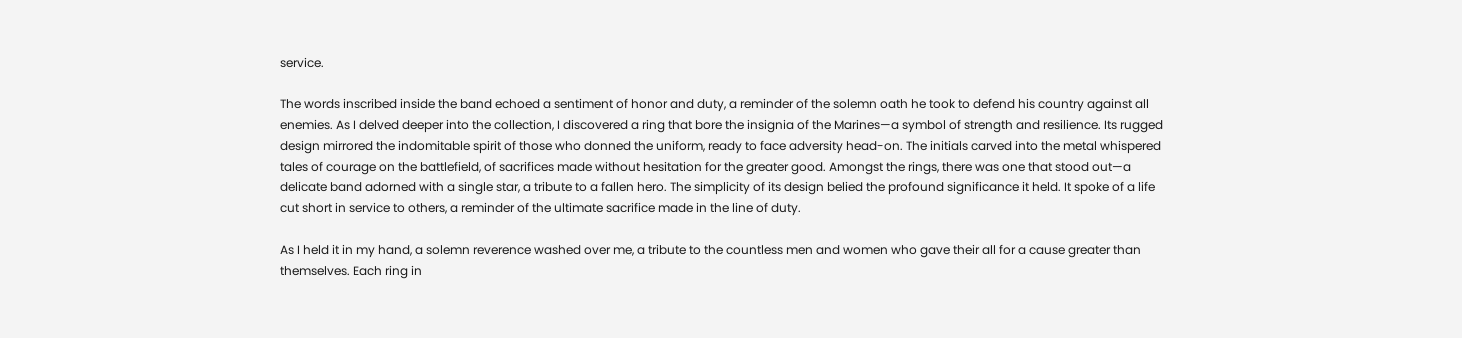service.

The words inscribed inside the band echoed a sentiment of honor and duty, a reminder of the solemn oath he took to defend his country against all enemies. As I delved deeper into the collection, I discovered a ring that bore the insignia of the Marines—a symbol of strength and resilience. Its rugged design mirrored the indomitable spirit of those who donned the uniform, ready to face adversity head-on. The initials carved into the metal whispered tales of courage on the battlefield, of sacrifices made without hesitation for the greater good. Amongst the rings, there was one that stood out—a delicate band adorned with a single star, a tribute to a fallen hero. The simplicity of its design belied the profound significance it held. It spoke of a life cut short in service to others, a reminder of the ultimate sacrifice made in the line of duty.

As I held it in my hand, a solemn reverence washed over me, a tribute to the countless men and women who gave their all for a cause greater than themselves. Each ring in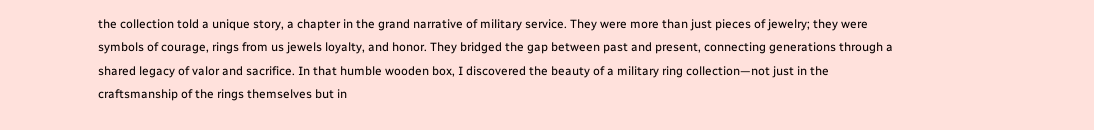the collection told a unique story, a chapter in the grand narrative of military service. They were more than just pieces of jewelry; they were symbols of courage, rings from us jewels loyalty, and honor. They bridged the gap between past and present, connecting generations through a shared legacy of valor and sacrifice. In that humble wooden box, I discovered the beauty of a military ring collection—not just in the craftsmanship of the rings themselves but in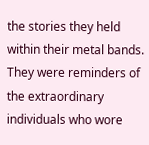the stories they held within their metal bands. They were reminders of the extraordinary individuals who wore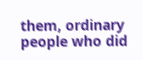them, ordinary people who did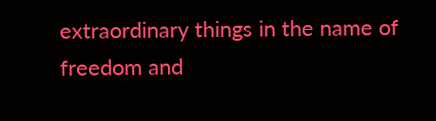extraordinary things in the name of freedom and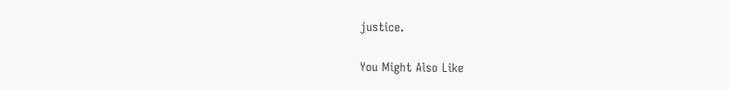justice.

You Might Also Like